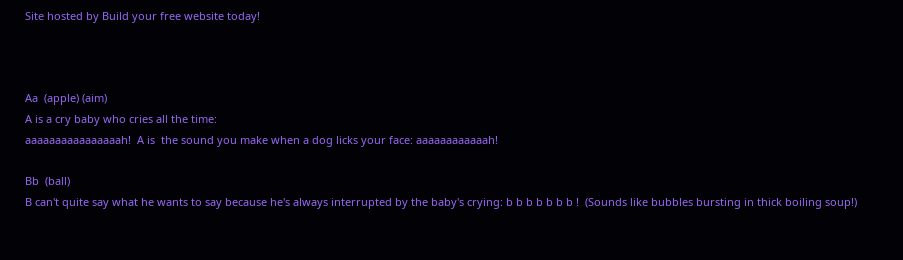Site hosted by Build your free website today!



Aa  (apple) (aim)
A is a cry baby who cries all the time:
aaaaaaaaaaaaaaaah!  A is  the sound you make when a dog licks your face: aaaaaaaaaaaah!

Bb  (ball)
B can't quite say what he wants to say because he's always interrupted by the baby's crying: b b b b b b b !  (Sounds like bubbles bursting in thick boiling soup!)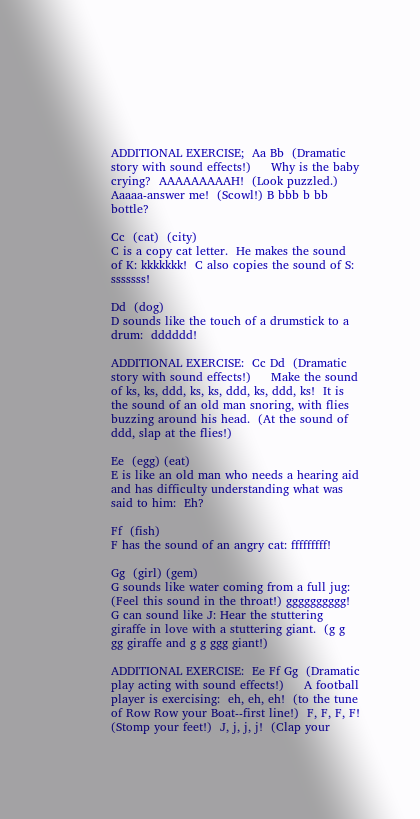ADDITIONAL EXERCISE;  Aa Bb  (Dramatic story with sound effects!)     Why is the baby
crying?  AAAAAAAAAH!  (Look puzzled.)  Aaaaa-answer me!  (Scowl!) B bbb b bb bottle?

Cc  (cat)  (city)
C is a copy cat letter.  He makes the sound of K: kkkkkkk!  C also copies the sound of S:  sssssss!

Dd  (dog)
D sounds like the touch of a drumstick to a drum:  dddddd!

ADDITIONAL EXERCISE:  Cc Dd  (Dramatic story with sound effects!)     Make the sound of ks, ks, ddd, ks, ks, ddd, ks, ddd, ks!  It is the sound of an old man snoring, with flies buzzing around his head.  (At the sound of ddd, slap at the flies!)

Ee  (egg) (eat)
E is like an old man who needs a hearing aid and has difficulty understanding what was said to him:  Eh?

Ff  (fish)
F has the sound of an angry cat: fffffffff!

Gg  (girl) (gem)
G sounds like water coming from a full jug:
(Feel this sound in the throat!) gggggggggg!
G can sound like J: Hear the stuttering giraffe in love with a stuttering giant.  (g g  gg giraffe and g g ggg giant!)

ADDITIONAL EXERCISE:  Ee Ff Gg  (Dramatic play acting with sound effects!)     A football player is exercising:  eh, eh, eh!  (to the tune of Row Row your Boat--first line!)  F, F, F, F!  (Stomp your feet!)  J, j, j, j!  (Clap your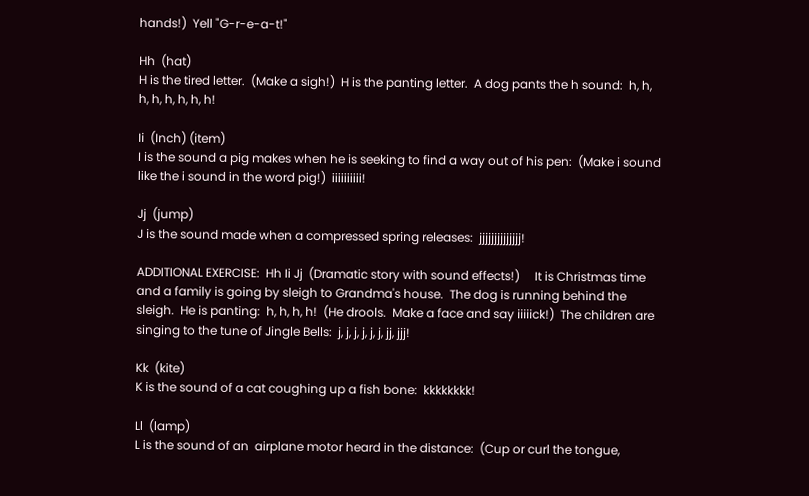hands!)  Yell "G-r-e-a-t!"

Hh  (hat)
H is the tired letter.  (Make a sigh!)  H is the panting letter.  A dog pants the h sound:  h, h, h, h, h, h, h, h!

Ii  (Inch) (item)
I is the sound a pig makes when he is seeking to find a way out of his pen:  (Make i sound like the i sound in the word pig!)  iiiiiiiiii!

Jj  (jump)
J is the sound made when a compressed spring releases:  jjjjjjjjjjjjjj!

ADDITIONAL EXERCISE:  Hh Ii Jj  (Dramatic story with sound effects!)     It is Christmas time and a family is going by sleigh to Grandma's house.  The dog is running behind the sleigh.  He is panting:  h, h, h, h!  (He drools.  Make a face and say iiiiick!)  The children are singing to the tune of Jingle Bells:  j, j, j, j, j, j, jj, jjj!

Kk  (kite)
K is the sound of a cat coughing up a fish bone:  kkkkkkkk!

Ll  (lamp)
L is the sound of an  airplane motor heard in the distance:  (Cup or curl the tongue,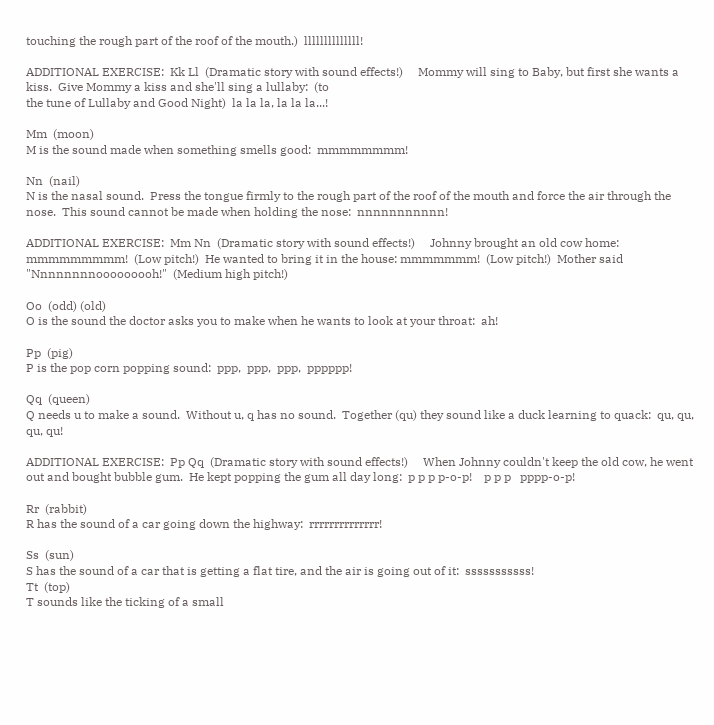touching the rough part of the roof of the mouth.)  llllllllllllll!

ADDITIONAL EXERCISE:  Kk Ll  (Dramatic story with sound effects!)     Mommy will sing to Baby, but first she wants a kiss.  Give Mommy a kiss and she'll sing a lullaby:  (to
the tune of Lullaby and Good Night)  la la la, la la la...!

Mm  (moon)
M is the sound made when something smells good:  mmmmmmmm!

Nn  (nail)
N is the nasal sound.  Press the tongue firmly to the rough part of the roof of the mouth and force the air through the nose.  This sound cannot be made when holding the nose:  nnnnnnnnnnn!

ADDITIONAL EXERCISE:  Mm Nn  (Dramatic story with sound effects!)     Johnny brought an old cow home: mmmmmmmmm!  (Low pitch!)  He wanted to bring it in the house: mmmmmmm!  (Low pitch!)  Mother said "Nnnnnnnnooooooooh!"  (Medium high pitch!)

Oo  (odd) (old)
O is the sound the doctor asks you to make when he wants to look at your throat:  ah!

Pp  (pig)
P is the pop corn popping sound:  ppp,  ppp,  ppp,  pppppp!

Qq  (queen)
Q needs u to make a sound.  Without u, q has no sound.  Together (qu) they sound like a duck learning to quack:  qu, qu, qu, qu!

ADDITIONAL EXERCISE:  Pp Qq  (Dramatic story with sound effects!)     When Johnny couldn't keep the old cow, he went out and bought bubble gum.  He kept popping the gum all day long:  p p p p-o-p!    p p p   pppp-o-p!

Rr  (rabbit)
R has the sound of a car going down the highway:  rrrrrrrrrrrrrr!

Ss  (sun)
S has the sound of a car that is getting a flat tire, and the air is going out of it:  sssssssssss!
Tt  (top)
T sounds like the ticking of a small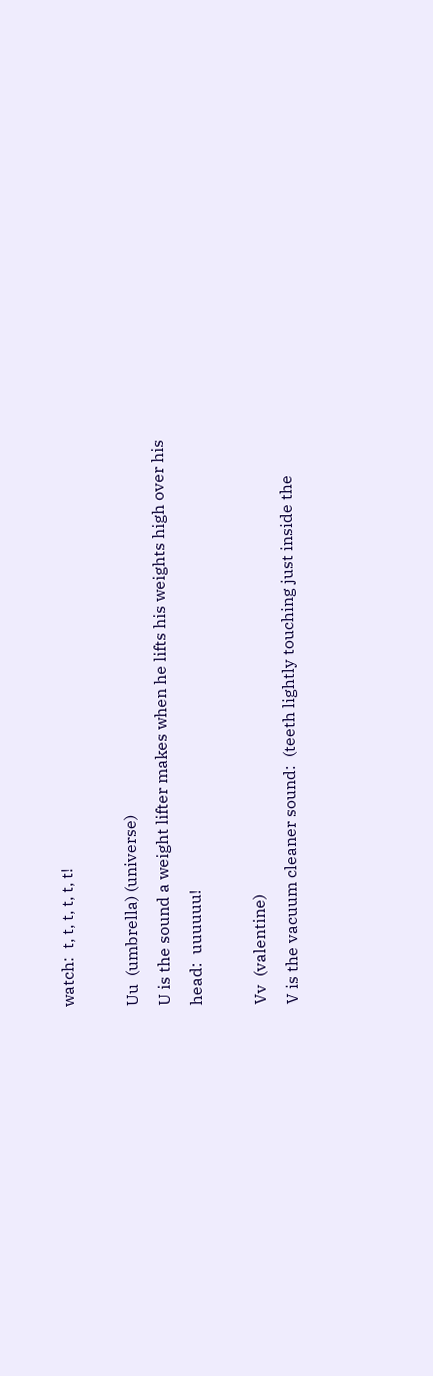watch:  t, t, t, t, t, t!

Uu  (umbrella) (universe)
U is the sound a weight lifter makes when he lifts his weights high over his head:  uuuuuu!

Vv  (valentine)
V is the vacuum cleaner sound:  (teeth lightly touching just inside the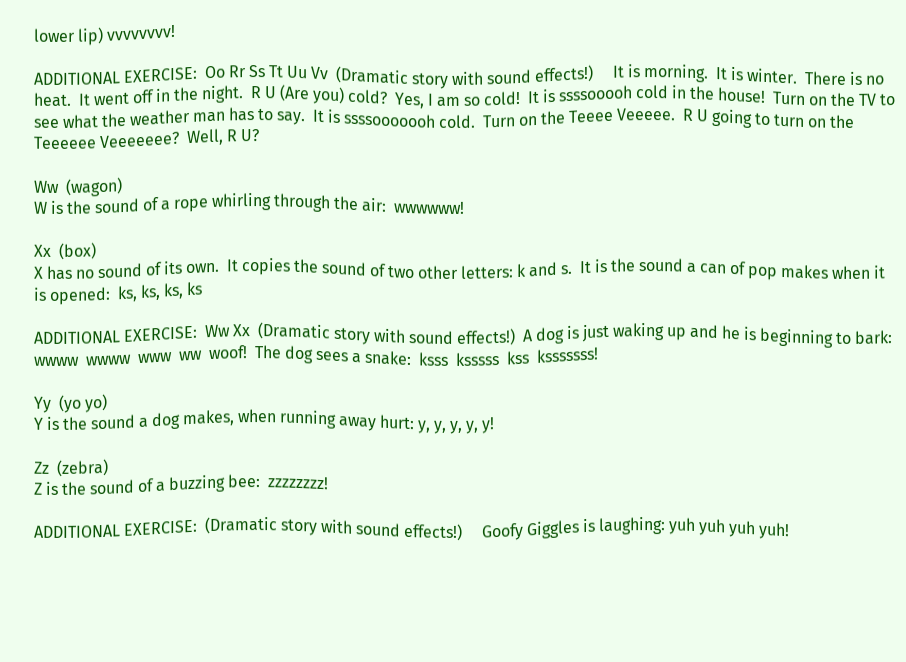lower lip) vvvvvvvv!

ADDITIONAL EXERCISE:  Oo Rr Ss Tt Uu Vv  (Dramatic story with sound effects!)     It is morning.  It is winter.  There is no heat.  It went off in the night.  R U (Are you) cold?  Yes, I am so cold!  It is ssssooooh cold in the house!  Turn on the TV to see what the weather man has to say.  It is ssssooooooh cold.  Turn on the Teeee Veeeee.  R U going to turn on the Teeeeee Veeeeeee?  Well, R U?

Ww  (wagon)
W is the sound of a rope whirling through the air:  wwwwww!

Xx  (box)
X has no sound of its own.  It copies the sound of two other letters: k and s.  It is the sound a can of pop makes when it is opened:  ks, ks, ks, ks

ADDITIONAL EXERCISE:  Ww Xx  (Dramatic story with sound effects!)  A dog is just waking up and he is beginning to bark:  wwww  wwww  www  ww  woof!  The dog sees a snake:  ksss  ksssss  kss  ksssssss!

Yy  (yo yo)
Y is the sound a dog makes, when running away hurt: y, y, y, y, y!

Zz  (zebra)
Z is the sound of a buzzing bee:  zzzzzzzz!

ADDITIONAL EXERCISE:  (Dramatic story with sound effects!)     Goofy Giggles is laughing: yuh yuh yuh yuh!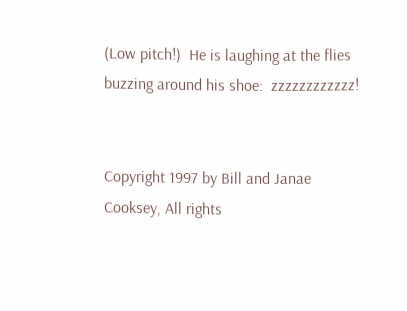(Low pitch!)  He is laughing at the flies buzzing around his shoe:  zzzzzzzzzzzz!


Copyright 1997 by Bill and Janae Cooksey, All rights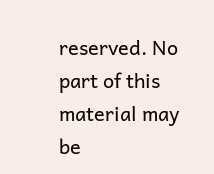reserved. No part of this material may be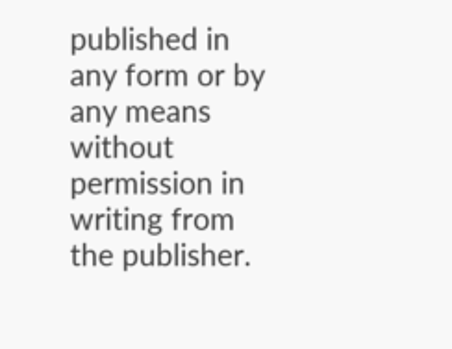published in any form or by any means without permission in writing from the publisher.